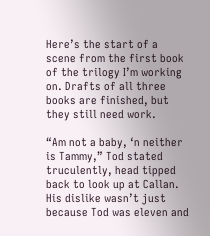Here’s the start of a scene from the first book of the trilogy I’m working on. Drafts of all three books are finished, but they still need work.

“Am not a baby, ‘n neither is Tammy,” Tod stated truculently, head tipped back to look up at Callan.  His dislike wasn’t just because Tod was eleven and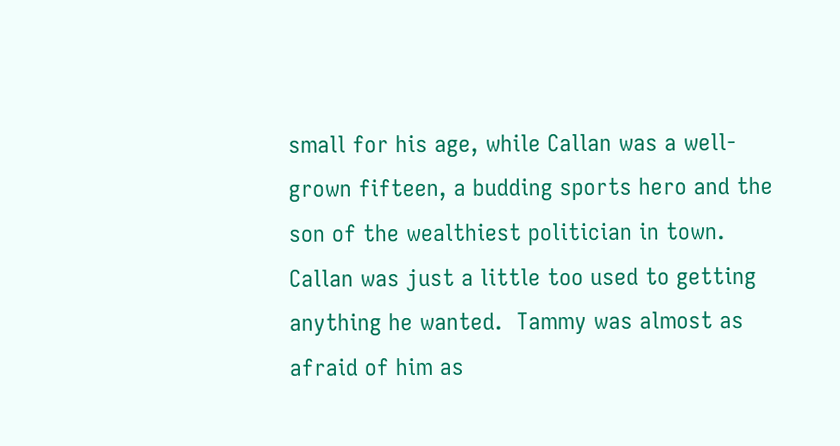small for his age, while Callan was a well-grown fifteen, a budding sports hero and the son of the wealthiest politician in town.  Callan was just a little too used to getting anything he wanted.  Tammy was almost as afraid of him as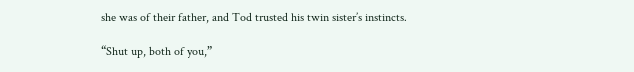she was of their father, and Tod trusted his twin sister’s instincts.

“Shut up, both of you,”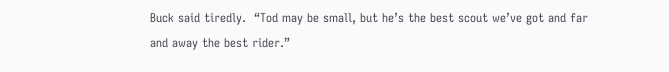Buck said tiredly.  “Tod may be small, but he’s the best scout we’ve got and far and away the best rider.”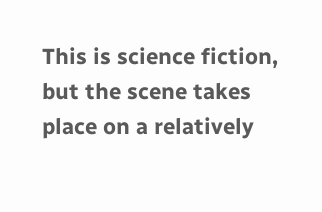This is science fiction, but the scene takes place on a relatively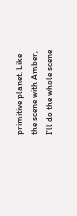primitive planet. Like the scene with Amber, I’ll do the whole scene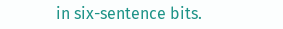in six-sentence bits.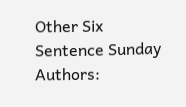Other Six Sentence Sunday Authors: